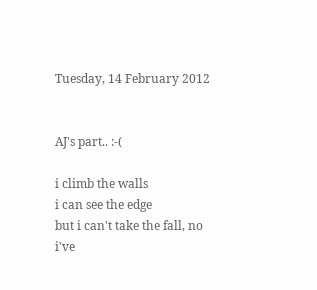Tuesday, 14 February 2012


AJ's part.. :-(

i climb the walls
i can see the edge
but i can't take the fall, no
i've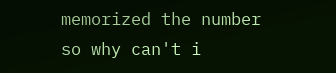memorized the number
so why can't i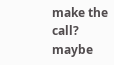make the call?
maybe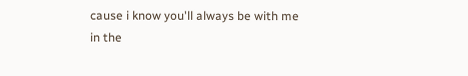cause i know you'll always be with me
in the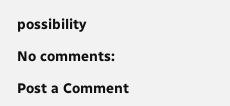possibility

No comments:

Post a Comment